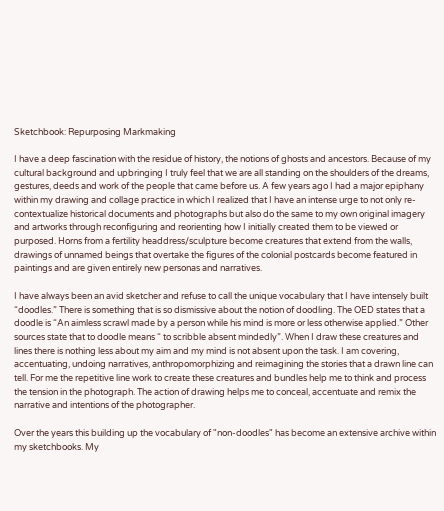Sketchbook: Repurposing Markmaking

I have a deep fascination with the residue of history, the notions of ghosts and ancestors. Because of my cultural background and upbringing I truly feel that we are all standing on the shoulders of the dreams, gestures, deeds and work of the people that came before us. A few years ago I had a major epiphany within my drawing and collage practice in which I realized that I have an intense urge to not only re-contextualize historical documents and photographs but also do the same to my own original imagery and artworks through reconfiguring and reorienting how I initially created them to be viewed or purposed. Horns from a fertility headdress/sculpture become creatures that extend from the walls, drawings of unnamed beings that overtake the figures of the colonial postcards become featured in paintings and are given entirely new personas and narratives.

I have always been an avid sketcher and refuse to call the unique vocabulary that I have intensely built “doodles.” There is something that is so dismissive about the notion of doodling. The OED states that a doodle is “An aimless scrawl made by a person while his mind is more or less otherwise applied.” Other sources state that to doodle means “ to scribble absent mindedly”. When I draw these creatures and lines there is nothing less about my aim and my mind is not absent upon the task. I am covering, accentuating, undoing narratives, anthropomorphizing and reimagining the stories that a drawn line can tell. For me the repetitive line work to create these creatures and bundles help me to think and process the tension in the photograph. The action of drawing helps me to conceal, accentuate and remix the narrative and intentions of the photographer.

Over the years this building up the vocabulary of "non-doodles" has become an extensive archive within my sketchbooks. My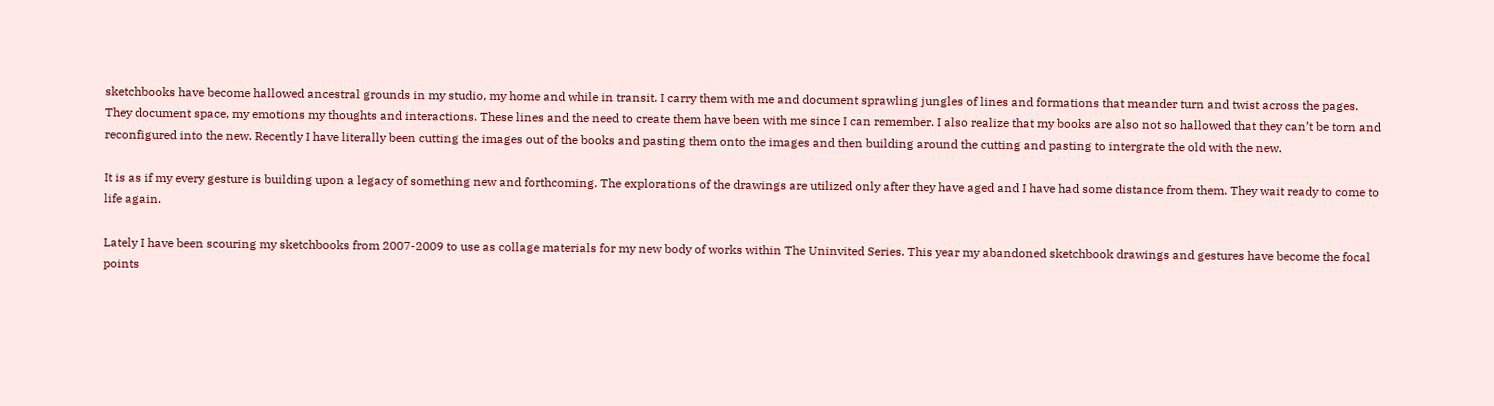sketchbooks have become hallowed ancestral grounds in my studio, my home and while in transit. I carry them with me and document sprawling jungles of lines and formations that meander turn and twist across the pages. They document space, my emotions my thoughts and interactions. These lines and the need to create them have been with me since I can remember. I also realize that my books are also not so hallowed that they can’t be torn and reconfigured into the new. Recently I have literally been cutting the images out of the books and pasting them onto the images and then building around the cutting and pasting to intergrate the old with the new.

It is as if my every gesture is building upon a legacy of something new and forthcoming. The explorations of the drawings are utilized only after they have aged and I have had some distance from them. They wait ready to come to life again.

Lately I have been scouring my sketchbooks from 2007-2009 to use as collage materials for my new body of works within The Uninvited Series. This year my abandoned sketchbook drawings and gestures have become the focal points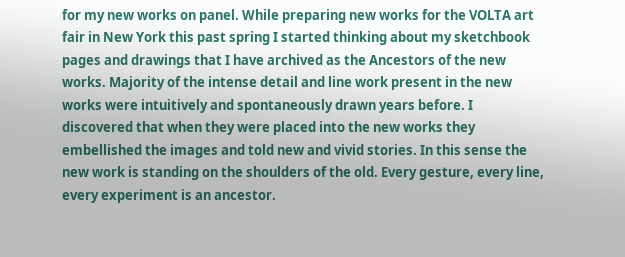for my new works on panel. While preparing new works for the VOLTA art fair in New York this past spring I started thinking about my sketchbook pages and drawings that I have archived as the Ancestors of the new works. Majority of the intense detail and line work present in the new works were intuitively and spontaneously drawn years before. I discovered that when they were placed into the new works they embellished the images and told new and vivid stories. In this sense the new work is standing on the shoulders of the old. Every gesture, every line, every experiment is an ancestor.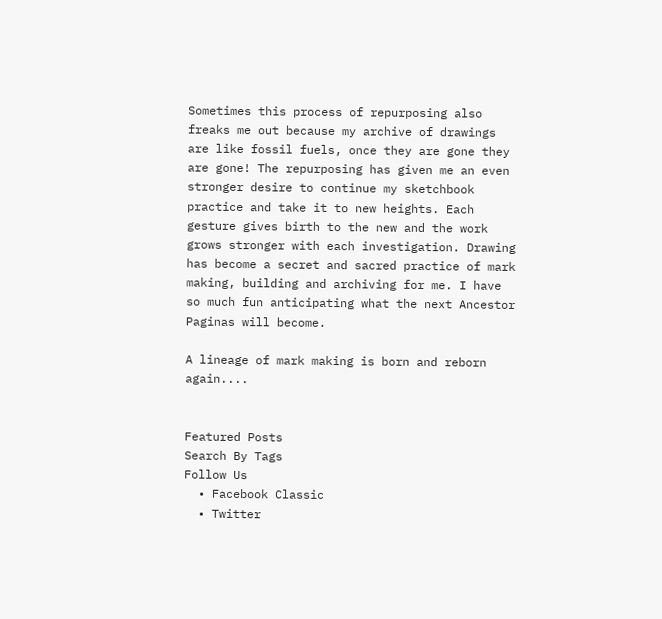Sometimes this process of repurposing also freaks me out because my archive of drawings are like fossil fuels, once they are gone they are gone! The repurposing has given me an even stronger desire to continue my sketchbook practice and take it to new heights. Each gesture gives birth to the new and the work grows stronger with each investigation. Drawing has become a secret and sacred practice of mark making, building and archiving for me. I have so much fun anticipating what the next Ancestor Paginas will become.

A lineage of mark making is born and reborn again....


Featured Posts
Search By Tags
Follow Us
  • Facebook Classic
  • Twitter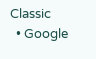Classic
  • Google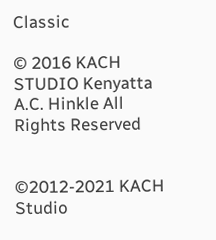Classic

© 2016 KACH STUDIO Kenyatta A.C. Hinkle All Rights Reserved


©2012-2021 KACH Studio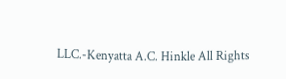LLC.-Kenyatta A.C. Hinkle All Rights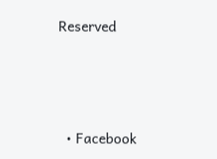Reserved



  • Facebook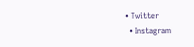• Twitter
  • Instagram